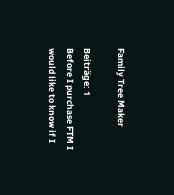Family Tree Maker

Beiträge: 1
Before I purchase FTM I would like to know if I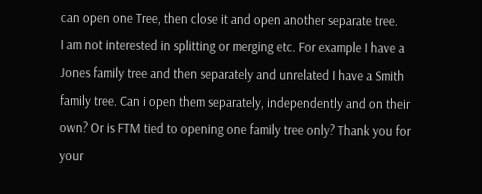can open one Tree, then close it and open another separate tree.
I am not interested in splitting or merging etc. For example I have a Jones family tree and then separately and unrelated I have a Smith family tree. Can i open them separately, independently and on their own? Or is FTM tied to opening one family tree only? Thank you for your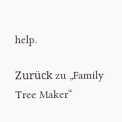help.

Zurück zu „Family Tree Maker“